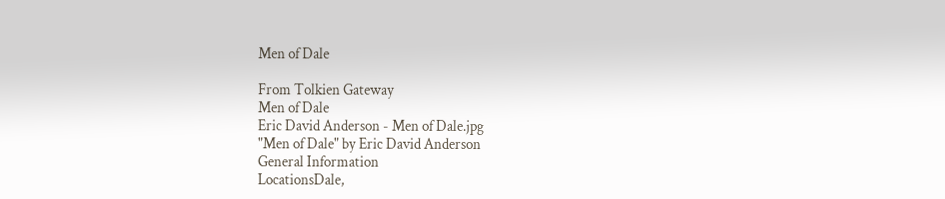Men of Dale

From Tolkien Gateway
Men of Dale
Eric David Anderson - Men of Dale.jpg
"Men of Dale" by Eric David Anderson
General Information
LocationsDale,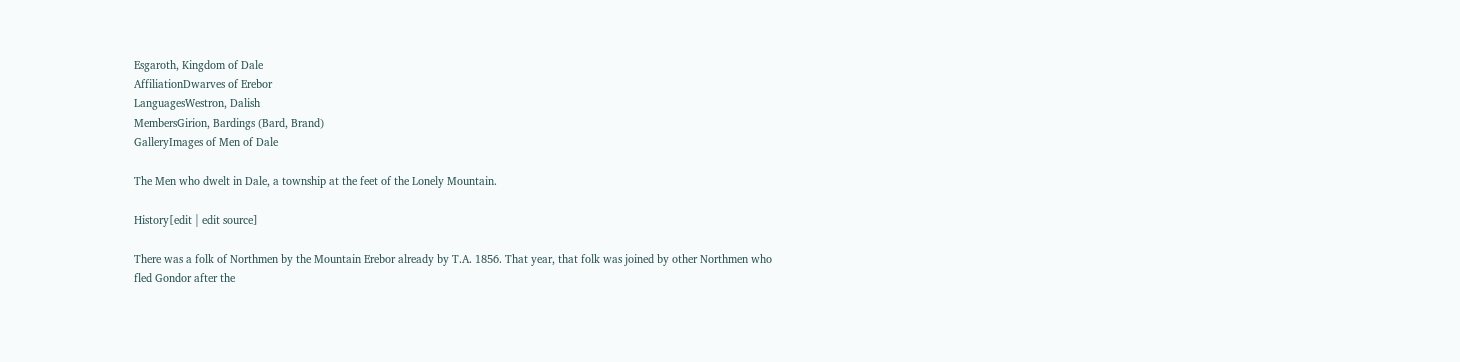Esgaroth, Kingdom of Dale
AffiliationDwarves of Erebor
LanguagesWestron, Dalish
MembersGirion, Bardings (Bard, Brand)
GalleryImages of Men of Dale

The Men who dwelt in Dale, a township at the feet of the Lonely Mountain.

History[edit | edit source]

There was a folk of Northmen by the Mountain Erebor already by T.A. 1856. That year, that folk was joined by other Northmen who fled Gondor after the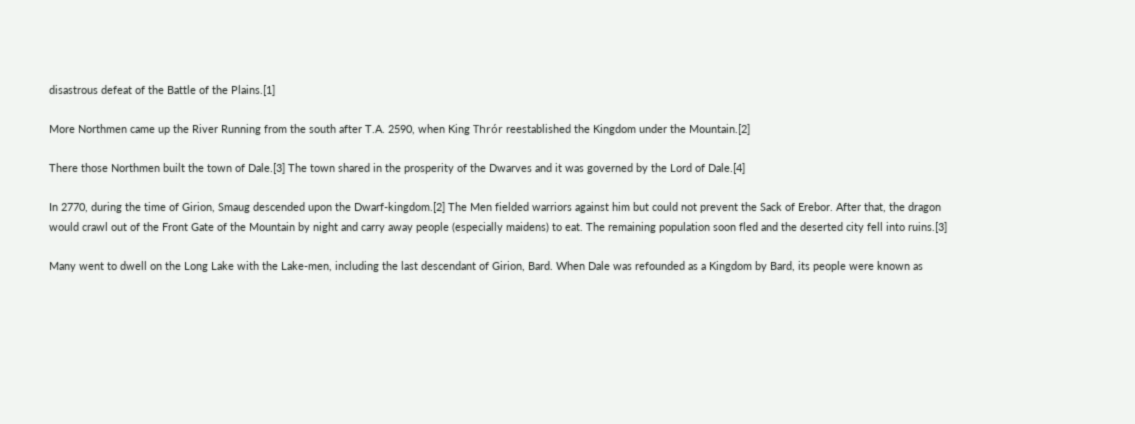disastrous defeat of the Battle of the Plains.[1]

More Northmen came up the River Running from the south after T.A. 2590, when King Thrór reestablished the Kingdom under the Mountain.[2]

There those Northmen built the town of Dale.[3] The town shared in the prosperity of the Dwarves and it was governed by the Lord of Dale.[4]

In 2770, during the time of Girion, Smaug descended upon the Dwarf-kingdom.[2] The Men fielded warriors against him but could not prevent the Sack of Erebor. After that, the dragon would crawl out of the Front Gate of the Mountain by night and carry away people (especially maidens) to eat. The remaining population soon fled and the deserted city fell into ruins.[3]

Many went to dwell on the Long Lake with the Lake-men, including the last descendant of Girion, Bard. When Dale was refounded as a Kingdom by Bard, its people were known as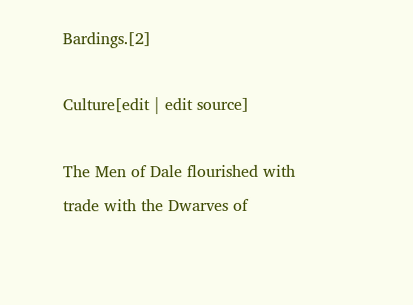Bardings.[2]

Culture[edit | edit source]

The Men of Dale flourished with trade with the Dwarves of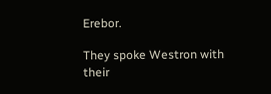Erebor.

They spoke Westron with their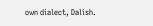own dialect, Dalish.